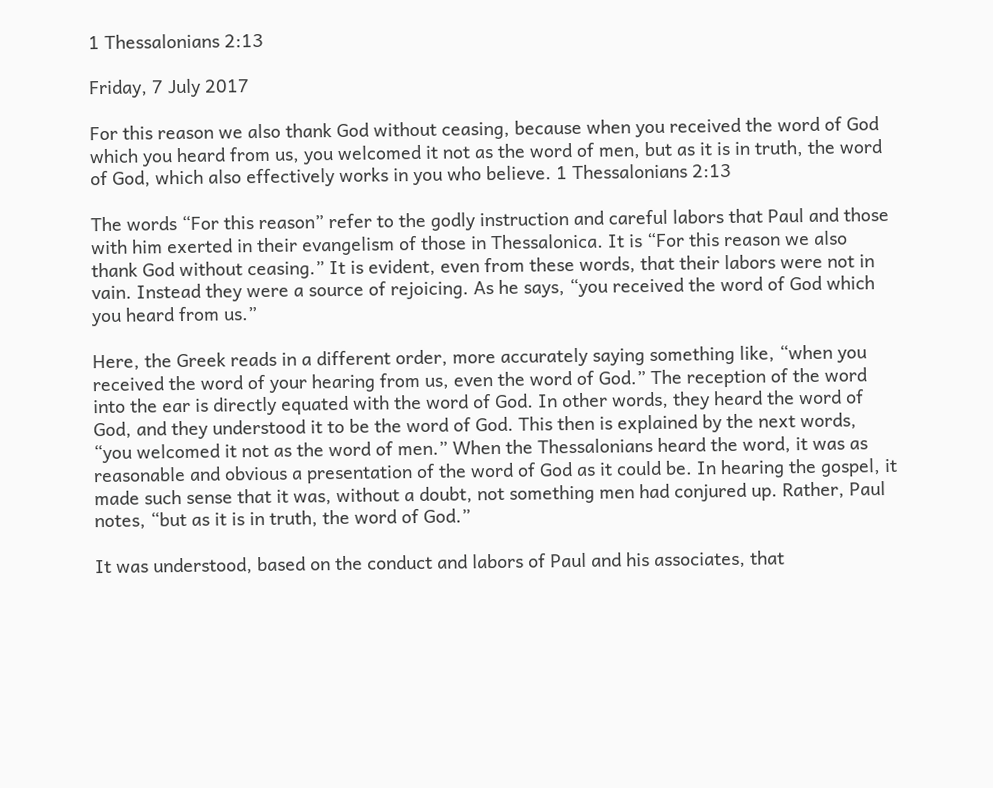1 Thessalonians 2:13

Friday, 7 July 2017

For this reason we also thank God without ceasing, because when you received the word of God which you heard from us, you welcomed it not as the word of men, but as it is in truth, the word of God, which also effectively works in you who believe. 1 Thessalonians 2:13

The words “For this reason” refer to the godly instruction and careful labors that Paul and those with him exerted in their evangelism of those in Thessalonica. It is “For this reason we also thank God without ceasing.” It is evident, even from these words, that their labors were not in vain. Instead they were a source of rejoicing. As he says, “you received the word of God which you heard from us.”

Here, the Greek reads in a different order, more accurately saying something like, “when you received the word of your hearing from us, even the word of God.” The reception of the word into the ear is directly equated with the word of God. In other words, they heard the word of God, and they understood it to be the word of God. This then is explained by the next words, “you welcomed it not as the word of men.” When the Thessalonians heard the word, it was as reasonable and obvious a presentation of the word of God as it could be. In hearing the gospel, it made such sense that it was, without a doubt, not something men had conjured up. Rather, Paul notes, “but as it is in truth, the word of God.”

It was understood, based on the conduct and labors of Paul and his associates, that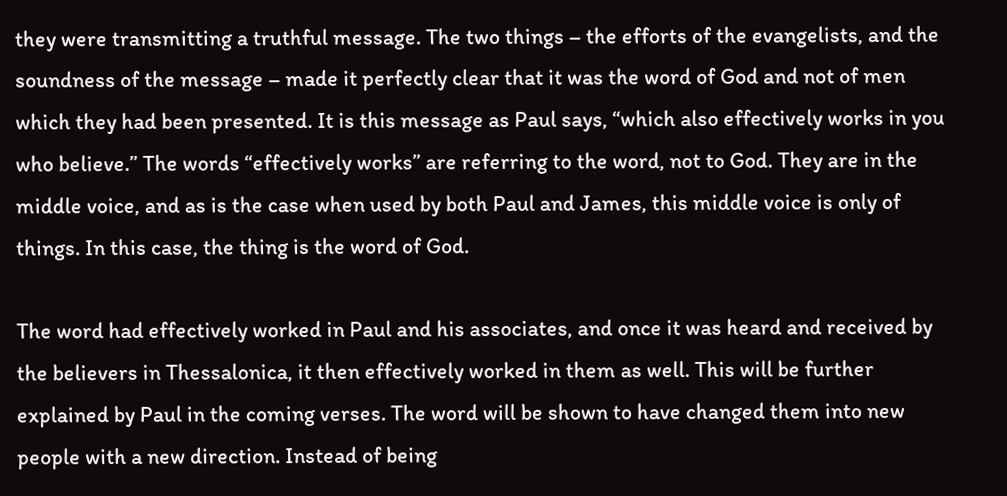they were transmitting a truthful message. The two things – the efforts of the evangelists, and the soundness of the message – made it perfectly clear that it was the word of God and not of men which they had been presented. It is this message as Paul says, “which also effectively works in you who believe.” The words “effectively works” are referring to the word, not to God. They are in the middle voice, and as is the case when used by both Paul and James, this middle voice is only of things. In this case, the thing is the word of God.

The word had effectively worked in Paul and his associates, and once it was heard and received by the believers in Thessalonica, it then effectively worked in them as well. This will be further explained by Paul in the coming verses. The word will be shown to have changed them into new people with a new direction. Instead of being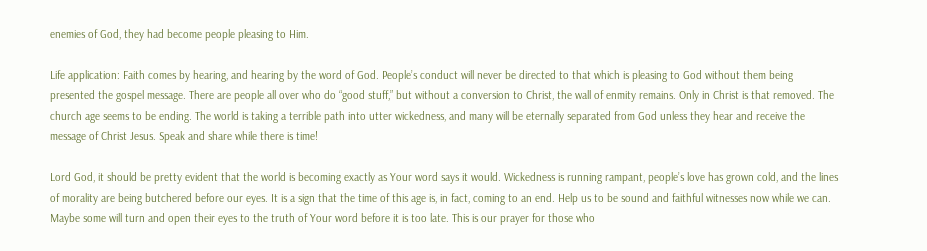enemies of God, they had become people pleasing to Him.

Life application: Faith comes by hearing, and hearing by the word of God. People’s conduct will never be directed to that which is pleasing to God without them being presented the gospel message. There are people all over who do “good stuff,” but without a conversion to Christ, the wall of enmity remains. Only in Christ is that removed. The church age seems to be ending. The world is taking a terrible path into utter wickedness, and many will be eternally separated from God unless they hear and receive the message of Christ Jesus. Speak and share while there is time!

Lord God, it should be pretty evident that the world is becoming exactly as Your word says it would. Wickedness is running rampant, people’s love has grown cold, and the lines of morality are being butchered before our eyes. It is a sign that the time of this age is, in fact, coming to an end. Help us to be sound and faithful witnesses now while we can. Maybe some will turn and open their eyes to the truth of Your word before it is too late. This is our prayer for those who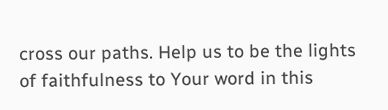cross our paths. Help us to be the lights of faithfulness to Your word in this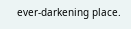ever-darkening place.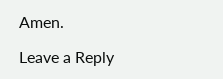Amen.

Leave a Reply